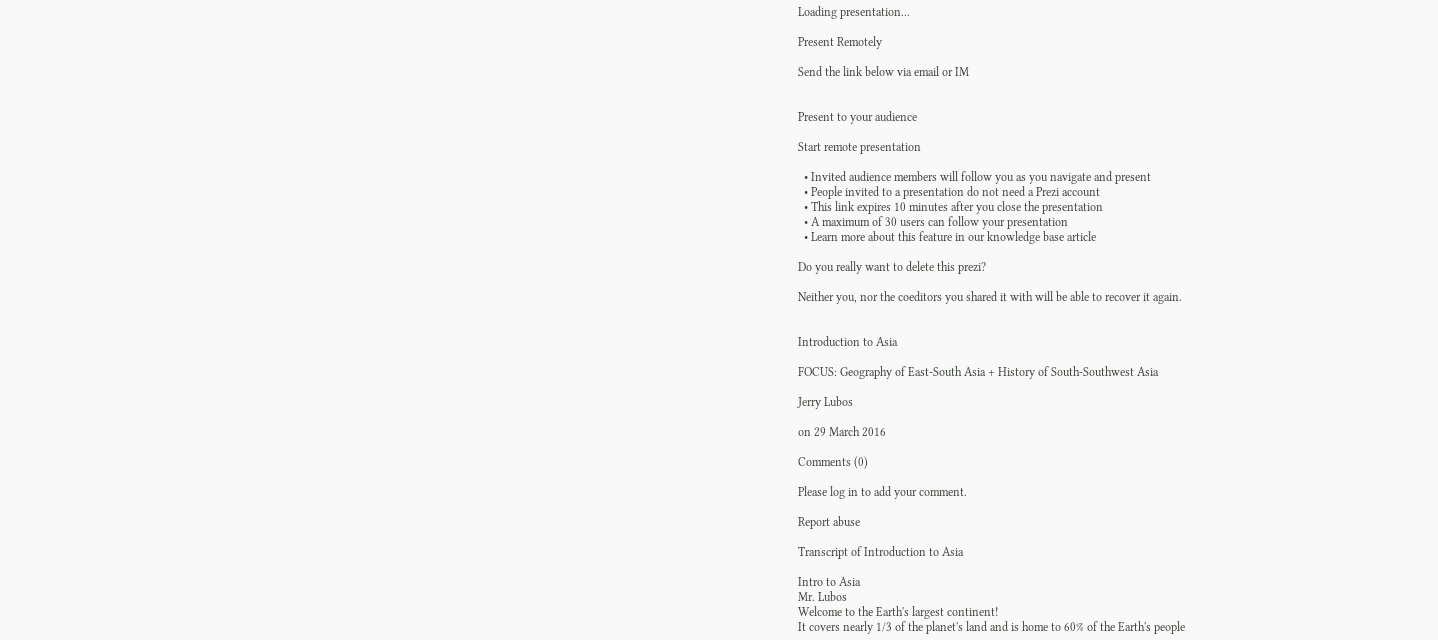Loading presentation...

Present Remotely

Send the link below via email or IM


Present to your audience

Start remote presentation

  • Invited audience members will follow you as you navigate and present
  • People invited to a presentation do not need a Prezi account
  • This link expires 10 minutes after you close the presentation
  • A maximum of 30 users can follow your presentation
  • Learn more about this feature in our knowledge base article

Do you really want to delete this prezi?

Neither you, nor the coeditors you shared it with will be able to recover it again.


Introduction to Asia

FOCUS: Geography of East-South Asia + History of South-Southwest Asia

Jerry Lubos

on 29 March 2016

Comments (0)

Please log in to add your comment.

Report abuse

Transcript of Introduction to Asia

Intro to Asia
Mr. Lubos
Welcome to the Earth's largest continent!
It covers nearly 1/3 of the planet's land and is home to 60% of the Earth's people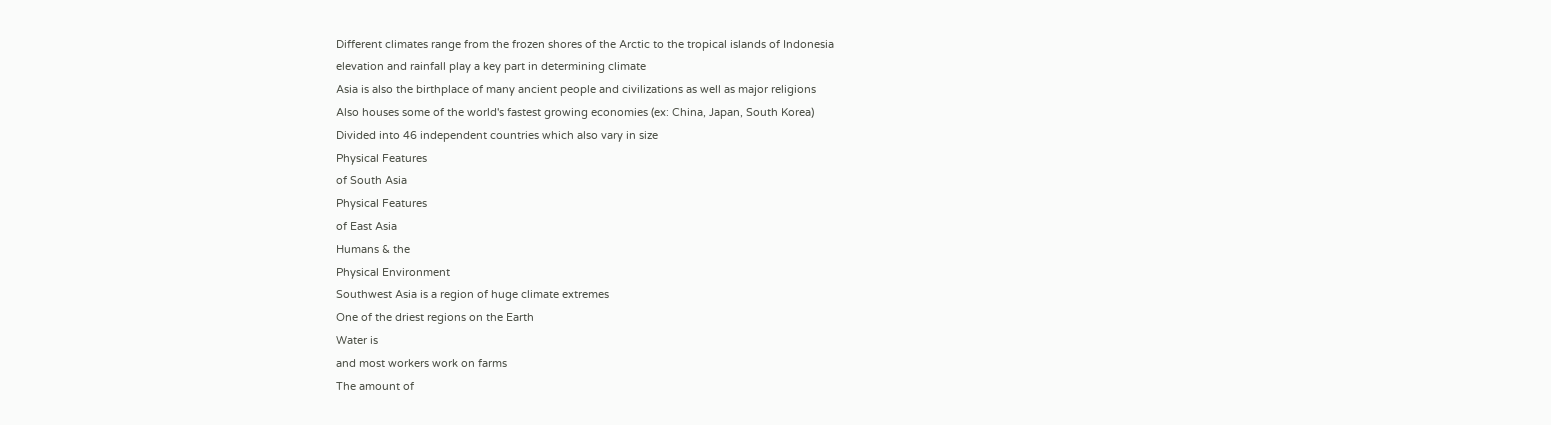Different climates range from the frozen shores of the Arctic to the tropical islands of Indonesia
elevation and rainfall play a key part in determining climate
Asia is also the birthplace of many ancient people and civilizations as well as major religions
Also houses some of the world's fastest growing economies (ex: China, Japan, South Korea)
Divided into 46 independent countries which also vary in size
Physical Features
of South Asia
Physical Features
of East Asia
Humans & the
Physical Environment
Southwest Asia is a region of huge climate extremes
One of the driest regions on the Earth
Water is
and most workers work on farms
The amount of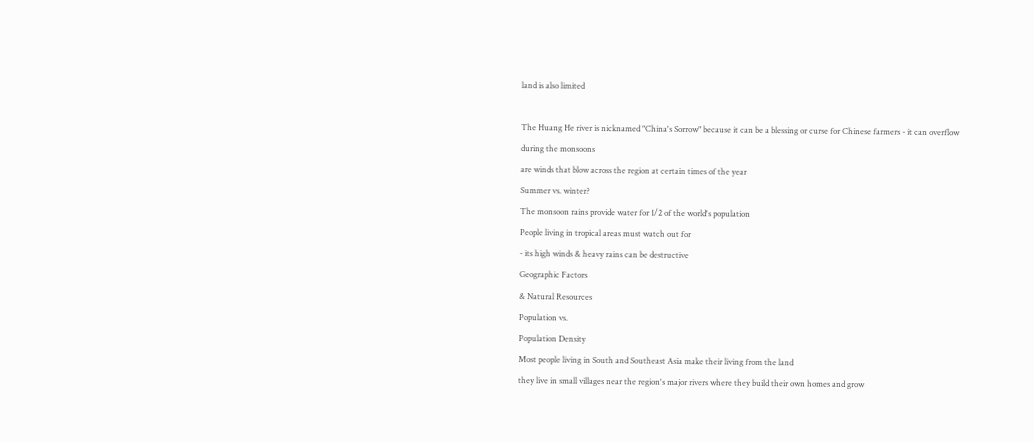land is also limited

The Huang He river is nicknamed "China's Sorrow" because it can be a blessing or curse for Chinese farmers - it can overflow during the monsoons
are winds that blow across the region at certain times of the year
Summer vs. winter?
The monsoon rains provide water for 1/2 of the world's population
People living in tropical areas must watch out for
- its high winds & heavy rains can be destructive
Geographic Factors
& Natural Resources
Population vs.
Population Density
Most people living in South and Southeast Asia make their living from the land
they live in small villages near the region's major rivers where they build their own homes and grow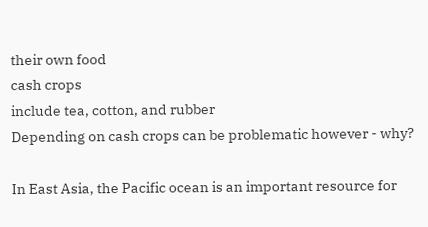their own food
cash crops
include tea, cotton, and rubber
Depending on cash crops can be problematic however - why?

In East Asia, the Pacific ocean is an important resource for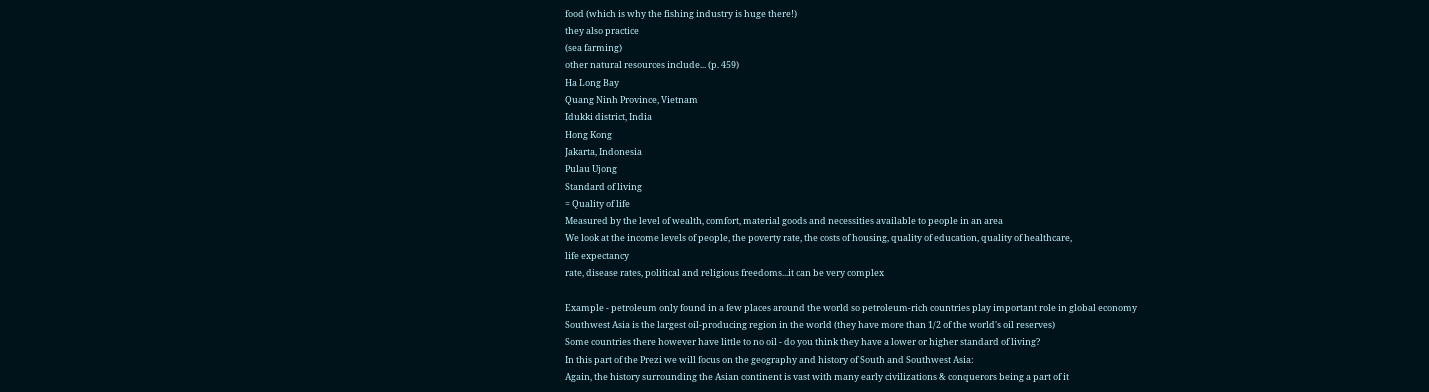food (which is why the fishing industry is huge there!)
they also practice
(sea farming)
other natural resources include... (p. 459)
Ha Long Bay
Quang Ninh Province, Vietnam
Idukki district, India
Hong Kong
Jakarta, Indonesia
Pulau Ujong
Standard of living
= Quality of life
Measured by the level of wealth, comfort, material goods and necessities available to people in an area
We look at the income levels of people, the poverty rate, the costs of housing, quality of education, quality of healthcare,
life expectancy
rate, disease rates, political and religious freedoms...it can be very complex

Example - petroleum only found in a few places around the world so petroleum-rich countries play important role in global economy
Southwest Asia is the largest oil-producing region in the world (they have more than 1/2 of the world's oil reserves)
Some countries there however have little to no oil - do you think they have a lower or higher standard of living?
In this part of the Prezi we will focus on the geography and history of South and Southwest Asia:
Again, the history surrounding the Asian continent is vast with many early civilizations & conquerors being a part of it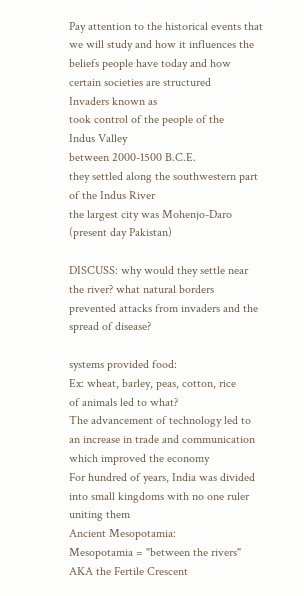Pay attention to the historical events that we will study and how it influences the beliefs people have today and how certain societies are structured
Invaders known as
took control of the people of the
Indus Valley
between 2000-1500 B.C.E.
they settled along the southwestern part of the Indus River
the largest city was Mohenjo-Daro (present day Pakistan)

DISCUSS: why would they settle near the river? what natural borders prevented attacks from invaders and the spread of disease?

systems provided food:
Ex: wheat, barley, peas, cotton, rice
of animals led to what?
The advancement of technology led to an increase in trade and communication which improved the economy
For hundred of years, India was divided into small kingdoms with no one ruler uniting them
Ancient Mesopotamia:
Mesopotamia = "between the rivers" AKA the Fertile Crescent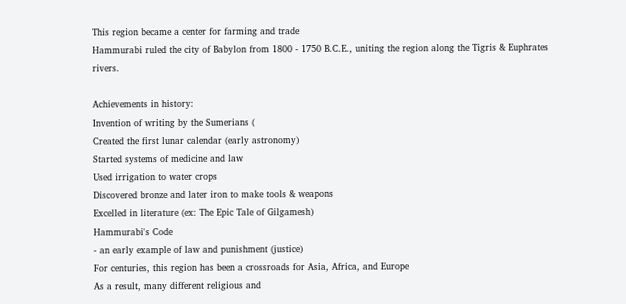This region became a center for farming and trade
Hammurabi ruled the city of Babylon from 1800 - 1750 B.C.E., uniting the region along the Tigris & Euphrates rivers.

Achievements in history:
Invention of writing by the Sumerians (
Created the first lunar calendar (early astronomy)
Started systems of medicine and law
Used irrigation to water crops
Discovered bronze and later iron to make tools & weapons
Excelled in literature (ex: The Epic Tale of Gilgamesh)
Hammurabi's Code
- an early example of law and punishment (justice)
For centuries, this region has been a crossroads for Asia, Africa, and Europe
As a result, many different religious and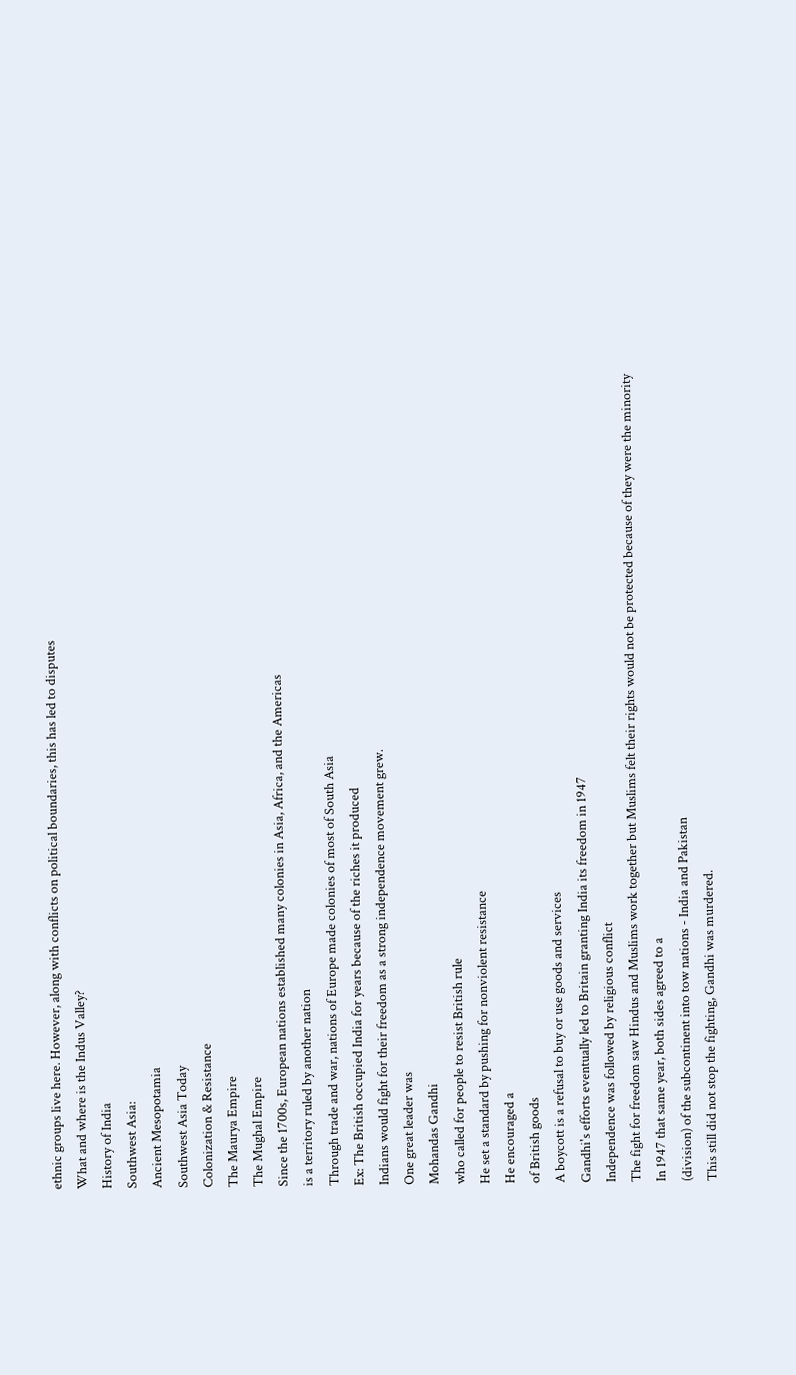ethnic groups live here. However, along with conflicts on political boundaries, this has led to disputes
What and where is the Indus Valley?
History of India
Southwest Asia:
Ancient Mesopotamia
Southwest Asia Today
Colonization & Resistance
The Maurya Empire
The Mughal Empire
Since the 1700s, European nations established many colonies in Asia, Africa, and the Americas
is a territory ruled by another nation
Through trade and war, nations of Europe made colonies of most of South Asia
Ex: The British occupied India for years because of the riches it produced
Indians would fight for their freedom as a strong independence movement grew.
One great leader was
Mohandas Gandhi
who called for people to resist British rule
He set a standard by pushing for nonviolent resistance
He encouraged a
of British goods
A boycott is a refusal to buy or use goods and services
Gandhi's efforts eventually led to Britain granting India its freedom in 1947
Independence was followed by religious conflict
The fight for freedom saw Hindus and Muslims work together but Muslims felt their rights would not be protected because of they were the minority
In 1947 that same year, both sides agreed to a
(division) of the subcontinent into tow nations - India and Pakistan
This still did not stop the fighting, Gandhi was murdered.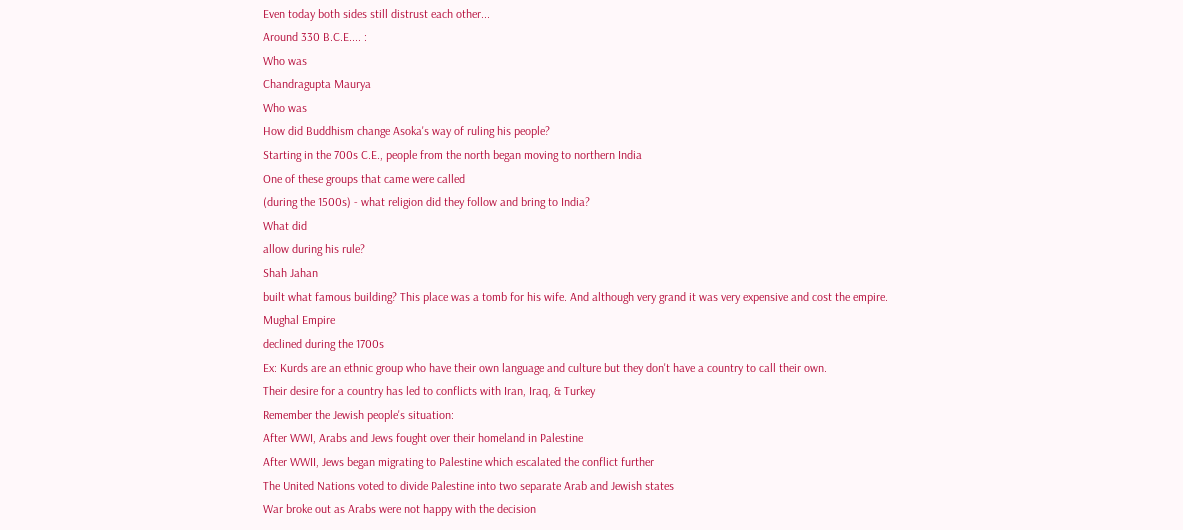Even today both sides still distrust each other...
Around 330 B.C.E.... :
Who was
Chandragupta Maurya
Who was
How did Buddhism change Asoka's way of ruling his people?
Starting in the 700s C.E., people from the north began moving to northern India
One of these groups that came were called
(during the 1500s) - what religion did they follow and bring to India?
What did
allow during his rule?
Shah Jahan
built what famous building? This place was a tomb for his wife. And although very grand it was very expensive and cost the empire.
Mughal Empire
declined during the 1700s
Ex: Kurds are an ethnic group who have their own language and culture but they don't have a country to call their own.
Their desire for a country has led to conflicts with Iran, Iraq, & Turkey
Remember the Jewish people's situation:
After WWI, Arabs and Jews fought over their homeland in Palestine
After WWII, Jews began migrating to Palestine which escalated the conflict further
The United Nations voted to divide Palestine into two separate Arab and Jewish states
War broke out as Arabs were not happy with the decision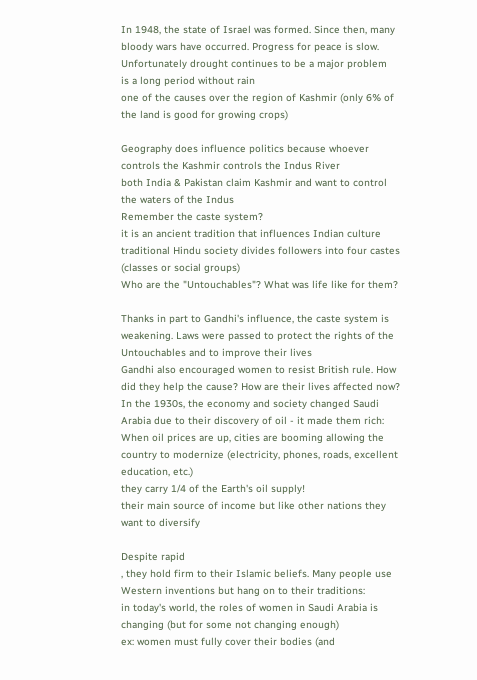In 1948, the state of Israel was formed. Since then, many bloody wars have occurred. Progress for peace is slow.
Unfortunately drought continues to be a major problem
is a long period without rain
one of the causes over the region of Kashmir (only 6% of the land is good for growing crops)

Geography does influence politics because whoever controls the Kashmir controls the Indus River
both India & Pakistan claim Kashmir and want to control the waters of the Indus
Remember the caste system?
it is an ancient tradition that influences Indian culture
traditional Hindu society divides followers into four castes (classes or social groups)
Who are the "Untouchables"? What was life like for them?

Thanks in part to Gandhi's influence, the caste system is weakening. Laws were passed to protect the rights of the Untouchables and to improve their lives
Gandhi also encouraged women to resist British rule. How did they help the cause? How are their lives affected now?
In the 1930s, the economy and society changed Saudi Arabia due to their discovery of oil - it made them rich:
When oil prices are up, cities are booming allowing the country to modernize (electricity, phones, roads, excellent education, etc.)
they carry 1/4 of the Earth's oil supply!
their main source of income but like other nations they want to diversify

Despite rapid
, they hold firm to their Islamic beliefs. Many people use Western inventions but hang on to their traditions:
in today's world, the roles of women in Saudi Arabia is changing (but for some not changing enough)
ex: women must fully cover their bodies (and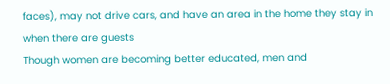faces), may not drive cars, and have an area in the home they stay in when there are guests
Though women are becoming better educated, men and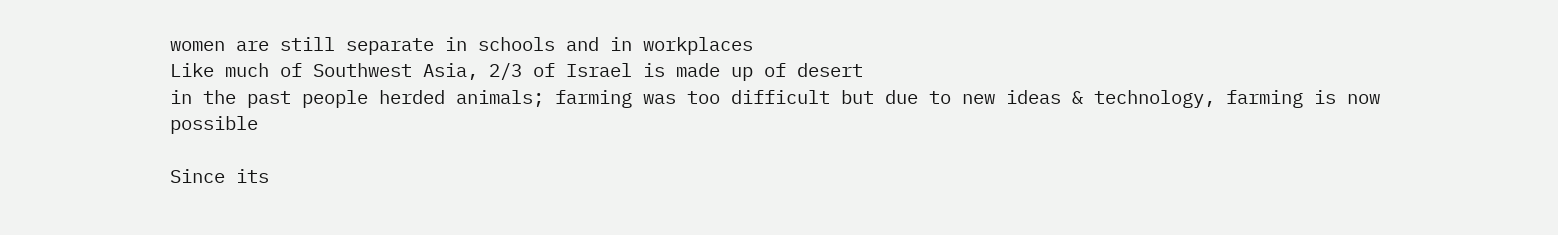women are still separate in schools and in workplaces
Like much of Southwest Asia, 2/3 of Israel is made up of desert
in the past people herded animals; farming was too difficult but due to new ideas & technology, farming is now possible

Since its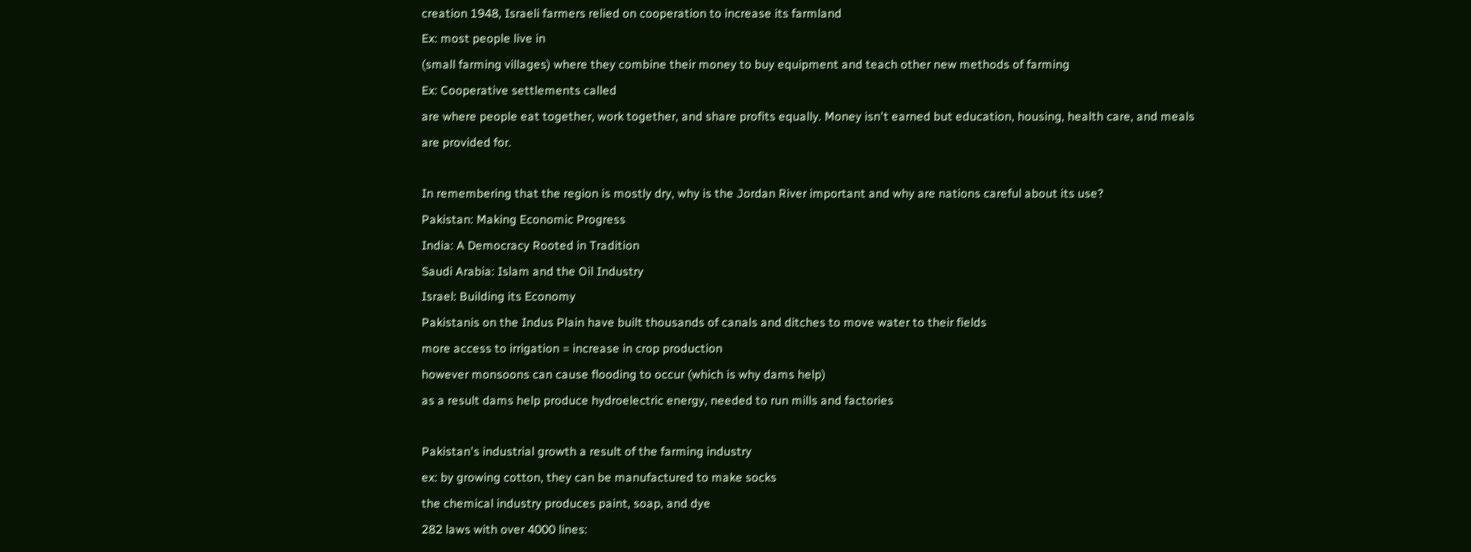creation 1948, Israeli farmers relied on cooperation to increase its farmland
Ex: most people live in
(small farming villages) where they combine their money to buy equipment and teach other new methods of farming
Ex: Cooperative settlements called
are where people eat together, work together, and share profits equally. Money isn't earned but education, housing, health care, and meals are provided for.

In remembering that the region is mostly dry, why is the Jordan River important and why are nations careful about its use?
Pakistan: Making Economic Progress
India: A Democracy Rooted in Tradition
Saudi Arabia: Islam and the Oil Industry
Israel: Building its Economy
Pakistanis on the Indus Plain have built thousands of canals and ditches to move water to their fields
more access to irrigation = increase in crop production
however monsoons can cause flooding to occur (which is why dams help)
as a result dams help produce hydroelectric energy, needed to run mills and factories

Pakistan's industrial growth a result of the farming industry
ex: by growing cotton, they can be manufactured to make socks
the chemical industry produces paint, soap, and dye
282 laws with over 4000 lines: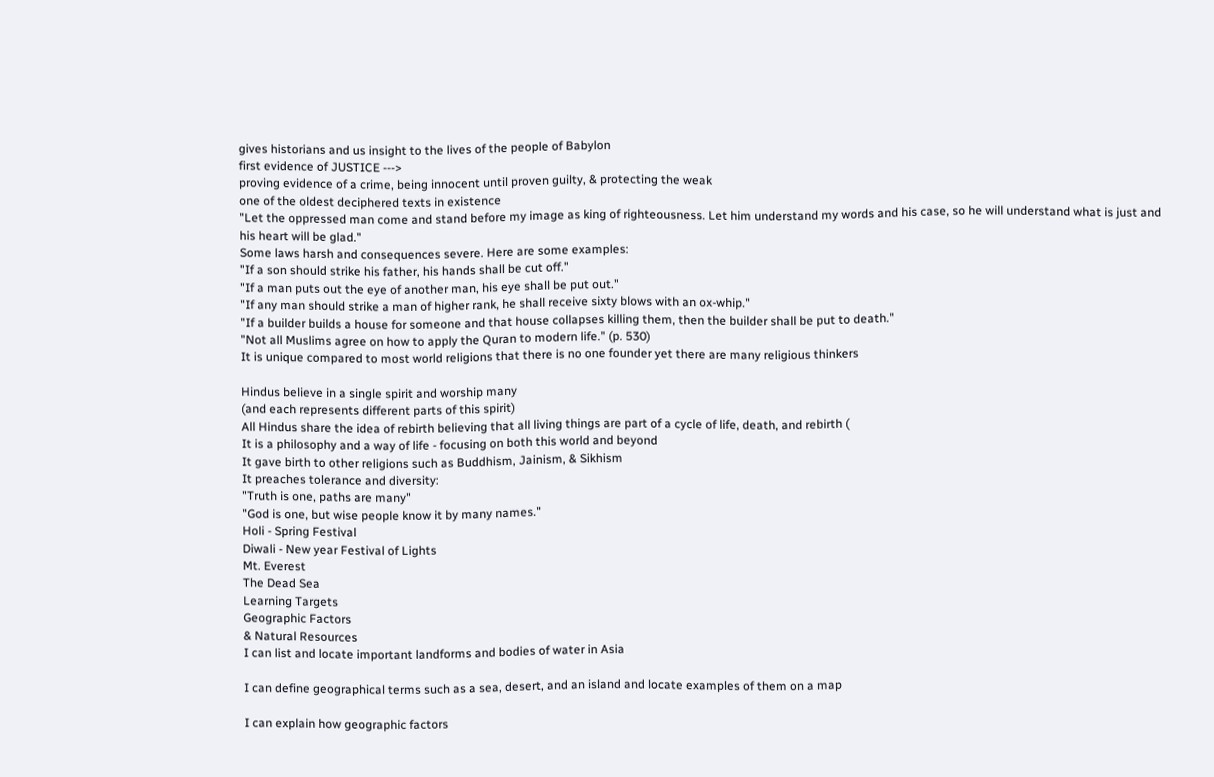gives historians and us insight to the lives of the people of Babylon
first evidence of JUSTICE --->
proving evidence of a crime, being innocent until proven guilty, & protecting the weak
one of the oldest deciphered texts in existence
"Let the oppressed man come and stand before my image as king of righteousness. Let him understand my words and his case, so he will understand what is just and his heart will be glad."
Some laws harsh and consequences severe. Here are some examples:
"If a son should strike his father, his hands shall be cut off."
"If a man puts out the eye of another man, his eye shall be put out."
"If any man should strike a man of higher rank, he shall receive sixty blows with an ox-whip."
"If a builder builds a house for someone and that house collapses killing them, then the builder shall be put to death."
"Not all Muslims agree on how to apply the Quran to modern life." (p. 530)
It is unique compared to most world religions that there is no one founder yet there are many religious thinkers

Hindus believe in a single spirit and worship many
(and each represents different parts of this spirit)
All Hindus share the idea of rebirth believing that all living things are part of a cycle of life, death, and rebirth (
It is a philosophy and a way of life - focusing on both this world and beyond
It gave birth to other religions such as Buddhism, Jainism, & Sikhism
It preaches tolerance and diversity:
"Truth is one, paths are many"
"God is one, but wise people know it by many names."
Holi - Spring Festival
Diwali - New year Festival of Lights
Mt. Everest
The Dead Sea
Learning Targets
Geographic Factors
& Natural Resources
I can list and locate important landforms and bodies of water in Asia

I can define geographical terms such as a sea, desert, and an island and locate examples of them on a map

I can explain how geographic factors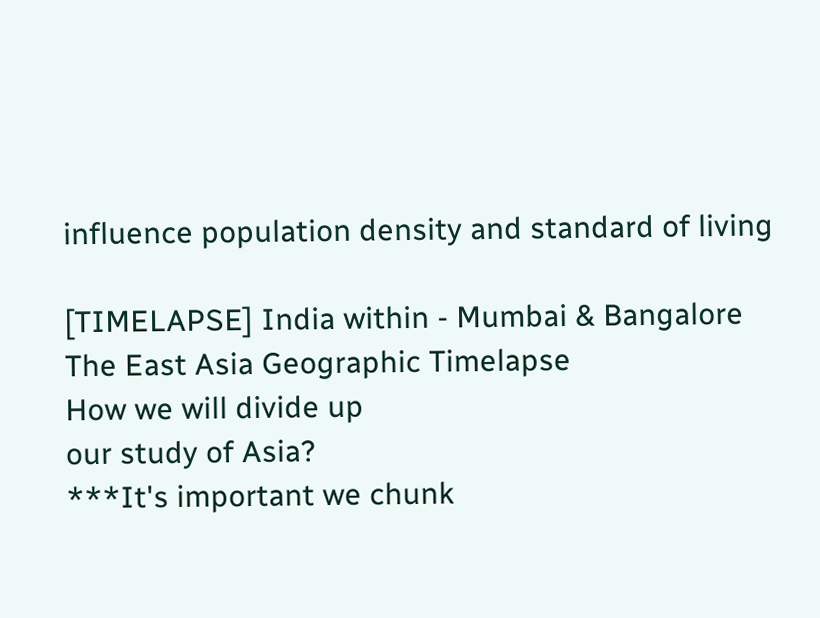influence population density and standard of living

[TIMELAPSE] India within - Mumbai & Bangalore
The East Asia Geographic Timelapse
How we will divide up
our study of Asia?
***It's important we chunk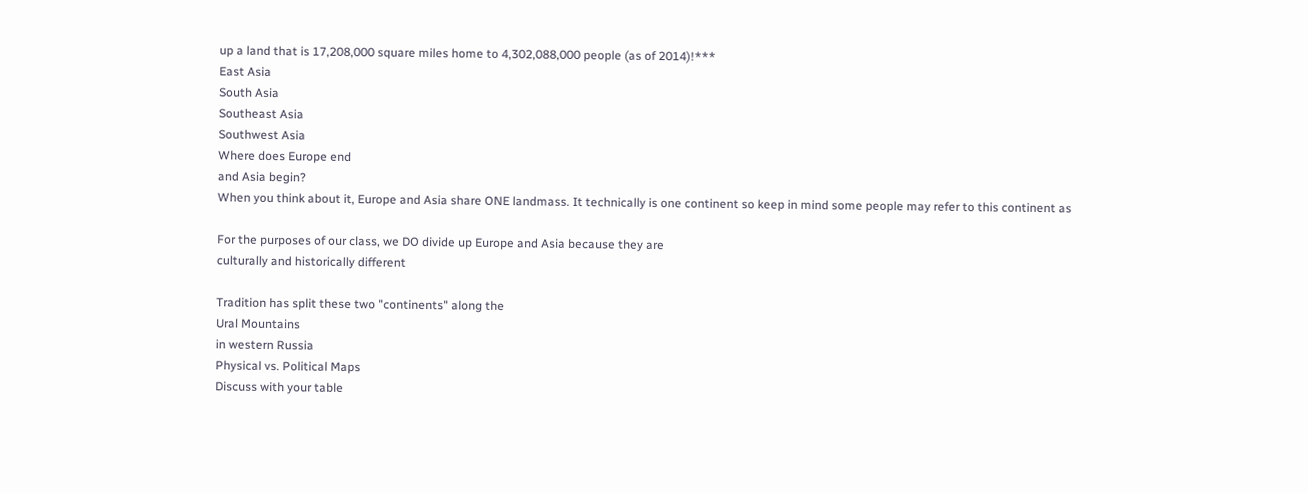up a land that is 17,208,000 square miles home to 4,302,088,000 people (as of 2014)!***
East Asia
South Asia
Southeast Asia
Southwest Asia
Where does Europe end
and Asia begin?
When you think about it, Europe and Asia share ONE landmass. It technically is one continent so keep in mind some people may refer to this continent as

For the purposes of our class, we DO divide up Europe and Asia because they are
culturally and historically different

Tradition has split these two "continents" along the
Ural Mountains
in western Russia
Physical vs. Political Maps
Discuss with your table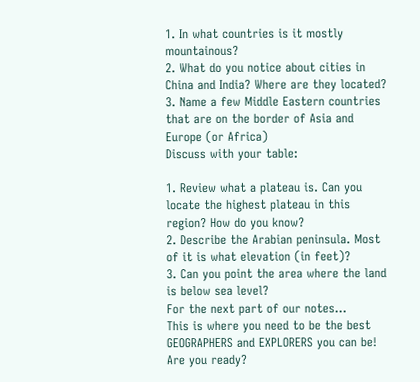1. In what countries is it mostly mountainous?
2. What do you notice about cities in China and India? Where are they located?
3. Name a few Middle Eastern countries that are on the border of Asia and Europe (or Africa)
Discuss with your table:

1. Review what a plateau is. Can you locate the highest plateau in this region? How do you know?
2. Describe the Arabian peninsula. Most of it is what elevation (in feet)?
3. Can you point the area where the land is below sea level?
For the next part of our notes...
This is where you need to be the best GEOGRAPHERS and EXPLORERS you can be! Are you ready?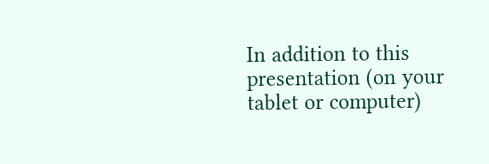In addition to this presentation (on your tablet or computer)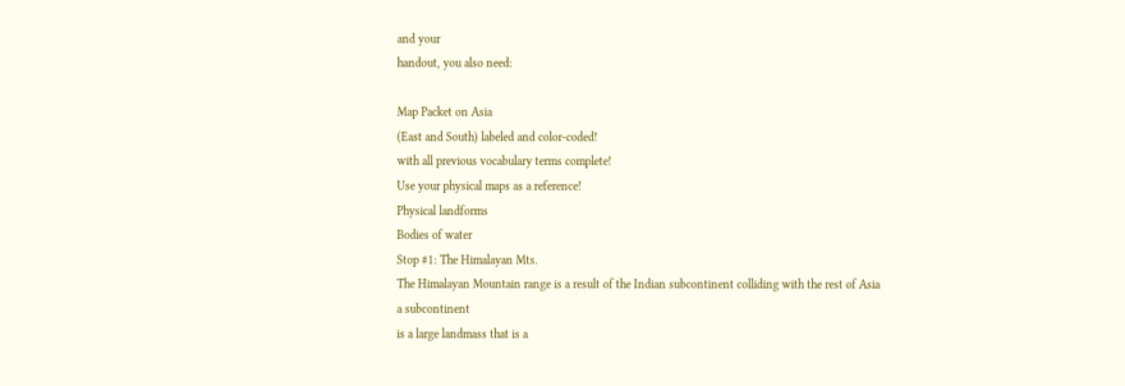and your
handout, you also need:

Map Packet on Asia
(East and South) labeled and color-coded!
with all previous vocabulary terms complete!
Use your physical maps as a reference!
Physical landforms
Bodies of water
Stop #1: The Himalayan Mts.
The Himalayan Mountain range is a result of the Indian subcontinent colliding with the rest of Asia
a subcontinent
is a large landmass that is a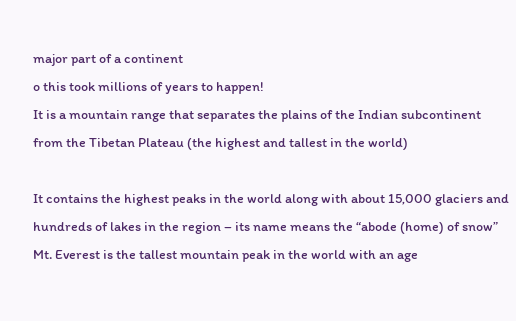major part of a continent
o this took millions of years to happen!
It is a mountain range that separates the plains of the Indian subcontinent from the Tibetan Plateau (the highest and tallest in the world)

It contains the highest peaks in the world along with about 15,000 glaciers and hundreds of lakes in the region – its name means the “abode (home) of snow”
Mt. Everest is the tallest mountain peak in the world with an age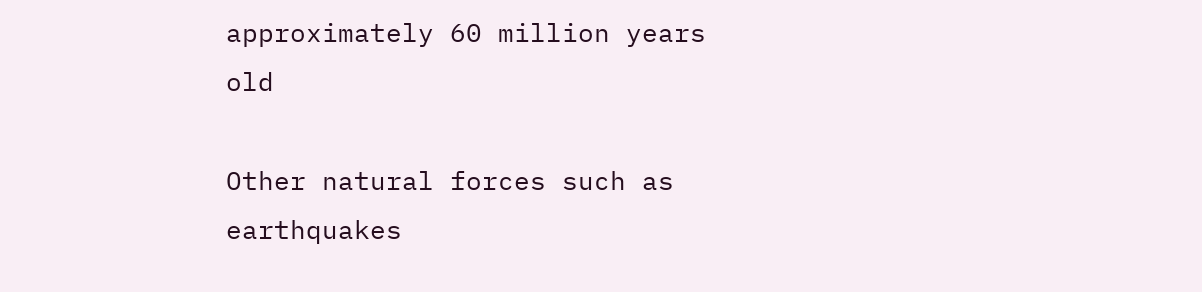approximately 60 million years old

Other natural forces such as earthquakes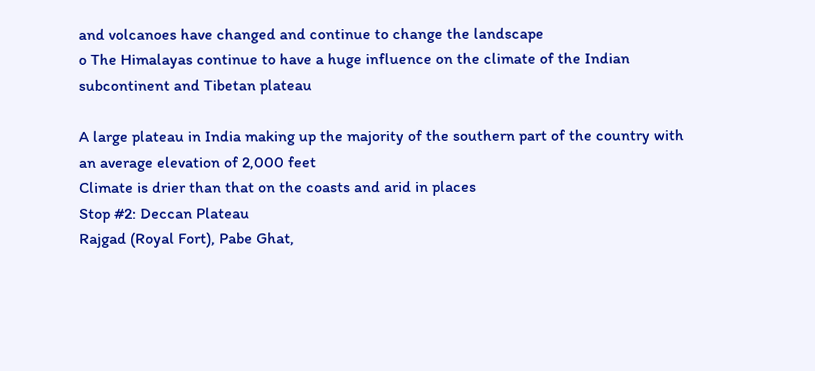and volcanoes have changed and continue to change the landscape
o The Himalayas continue to have a huge influence on the climate of the Indian subcontinent and Tibetan plateau

A large plateau in India making up the majority of the southern part of the country with an average elevation of 2,000 feet
Climate is drier than that on the coasts and arid in places
Stop #2: Deccan Plateau
Rajgad (Royal Fort), Pabe Ghat,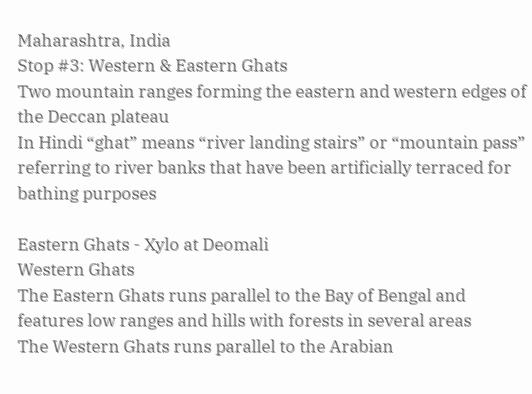Maharashtra, India
Stop #3: Western & Eastern Ghats
Two mountain ranges forming the eastern and western edges of the Deccan plateau
In Hindi “ghat” means “river landing stairs” or “mountain pass” referring to river banks that have been artificially terraced for bathing purposes

Eastern Ghats - Xylo at Deomali
Western Ghats
The Eastern Ghats runs parallel to the Bay of Bengal and features low ranges and hills with forests in several areas
The Western Ghats runs parallel to the Arabian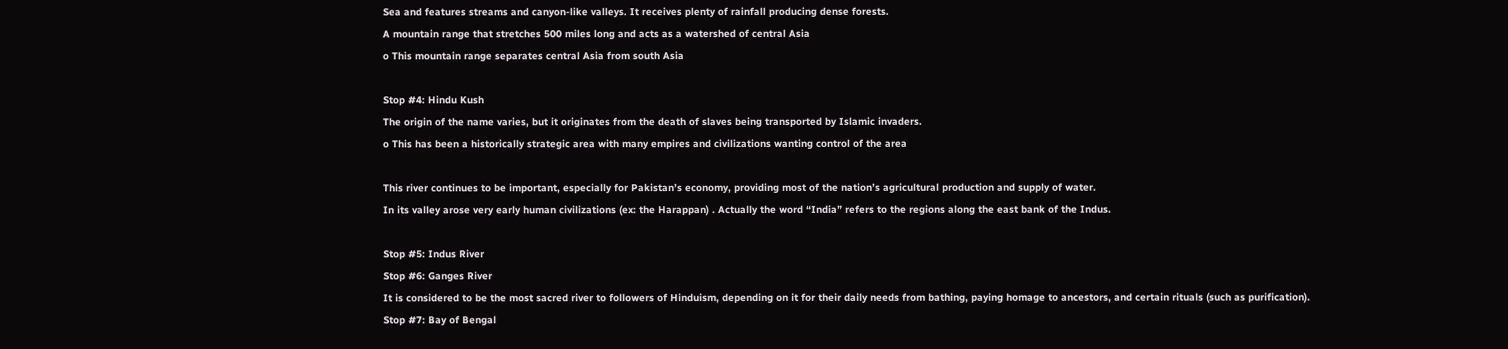Sea and features streams and canyon-like valleys. It receives plenty of rainfall producing dense forests.
A mountain range that stretches 500 miles long and acts as a watershed of central Asia
o This mountain range separates central Asia from south Asia

Stop #4: Hindu Kush
The origin of the name varies, but it originates from the death of slaves being transported by Islamic invaders.
o This has been a historically strategic area with many empires and civilizations wanting control of the area

This river continues to be important, especially for Pakistan’s economy, providing most of the nation’s agricultural production and supply of water.
In its valley arose very early human civilizations (ex: the Harappan) . Actually the word “India” refers to the regions along the east bank of the Indus.

Stop #5: Indus River
Stop #6: Ganges River
It is considered to be the most sacred river to followers of Hinduism, depending on it for their daily needs from bathing, paying homage to ancestors, and certain rituals (such as purification).
Stop #7: Bay of Bengal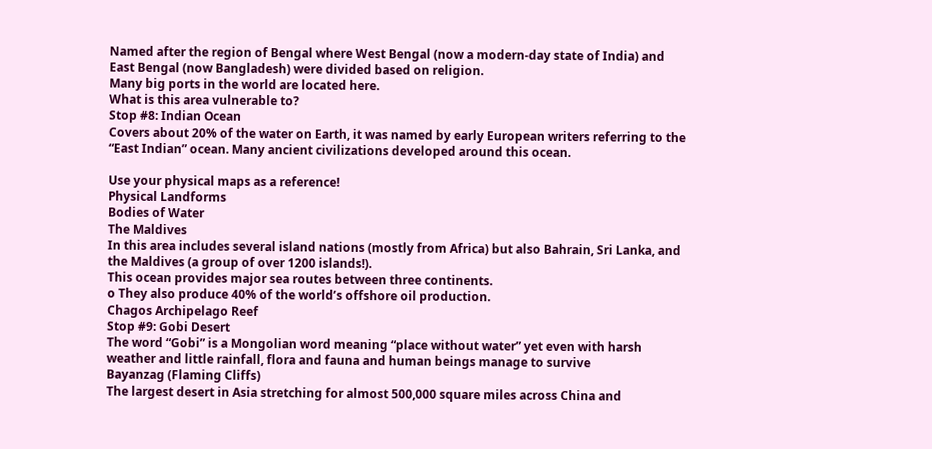Named after the region of Bengal where West Bengal (now a modern-day state of India) and East Bengal (now Bangladesh) were divided based on religion.
Many big ports in the world are located here.
What is this area vulnerable to?
Stop #8: Indian Ocean
Covers about 20% of the water on Earth, it was named by early European writers referring to the “East Indian” ocean. Many ancient civilizations developed around this ocean.

Use your physical maps as a reference!
Physical Landforms
Bodies of Water
The Maldives
In this area includes several island nations (mostly from Africa) but also Bahrain, Sri Lanka, and the Maldives (a group of over 1200 islands!).
This ocean provides major sea routes between three continents.
o They also produce 40% of the world’s offshore oil production.
Chagos Archipelago Reef
Stop #9: Gobi Desert
The word “Gobi” is a Mongolian word meaning “place without water” yet even with harsh weather and little rainfall, flora and fauna and human beings manage to survive
Bayanzag (Flaming Cliffs)
The largest desert in Asia stretching for almost 500,000 square miles across China and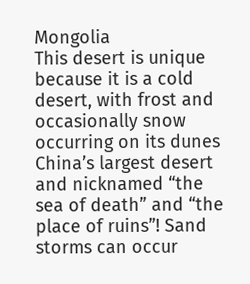Mongolia
This desert is unique because it is a cold desert, with frost and occasionally snow occurring on its dunes
China’s largest desert and nicknamed “the sea of death” and “the place of ruins”! Sand storms can occur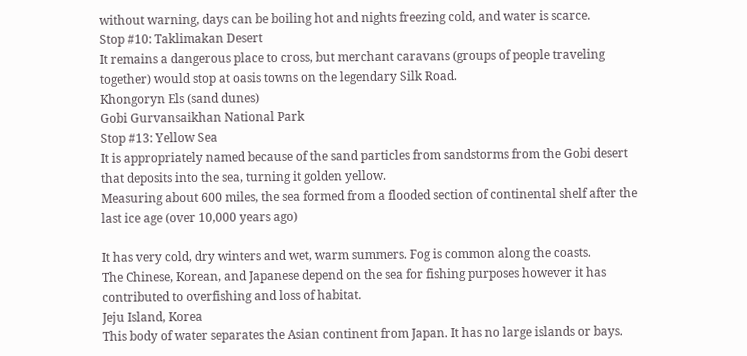without warning, days can be boiling hot and nights freezing cold, and water is scarce.
Stop #10: Taklimakan Desert
It remains a dangerous place to cross, but merchant caravans (groups of people traveling together) would stop at oasis towns on the legendary Silk Road.
Khongoryn Els (sand dunes)
Gobi Gurvansaikhan National Park
Stop #13: Yellow Sea
It is appropriately named because of the sand particles from sandstorms from the Gobi desert that deposits into the sea, turning it golden yellow.
Measuring about 600 miles, the sea formed from a flooded section of continental shelf after the last ice age (over 10,000 years ago)

It has very cold, dry winters and wet, warm summers. Fog is common along the coasts.
The Chinese, Korean, and Japanese depend on the sea for fishing purposes however it has contributed to overfishing and loss of habitat.
Jeju Island, Korea
This body of water separates the Asian continent from Japan. It has no large islands or bays.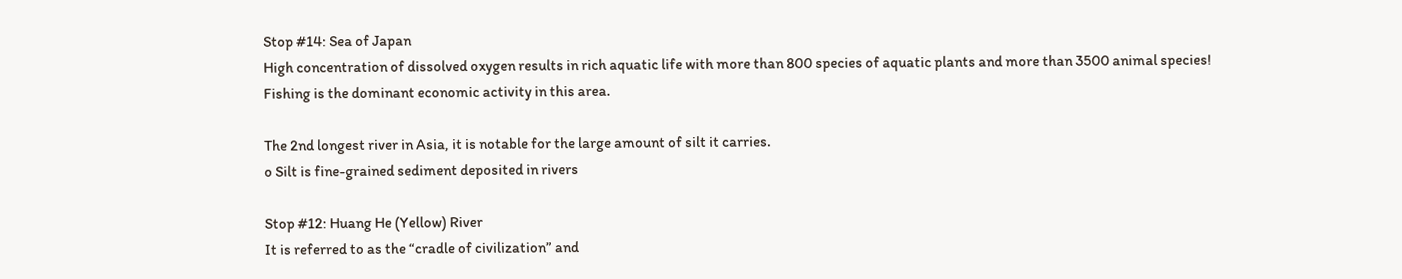Stop #14: Sea of Japan
High concentration of dissolved oxygen results in rich aquatic life with more than 800 species of aquatic plants and more than 3500 animal species!
Fishing is the dominant economic activity in this area.

The 2nd longest river in Asia, it is notable for the large amount of silt it carries.
o Silt is fine-grained sediment deposited in rivers

Stop #12: Huang He (Yellow) River
It is referred to as the “cradle of civilization” and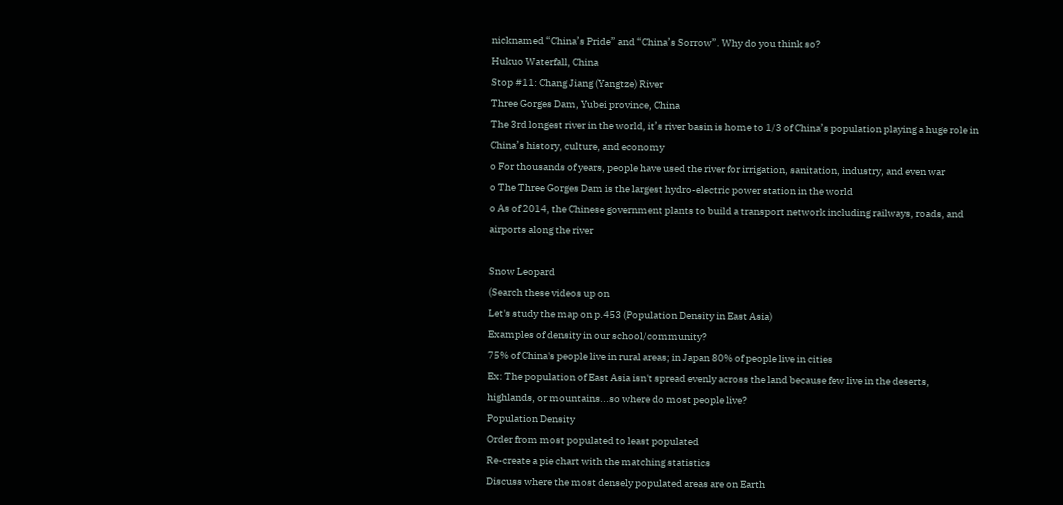nicknamed “China’s Pride” and “China’s Sorrow”. Why do you think so?
Hukuo Waterfall, China
Stop #11: Chang Jiang (Yangtze) River
Three Gorges Dam, Yubei province, China
The 3rd longest river in the world, it’s river basin is home to 1/3 of China’s population playing a huge role in China’s history, culture, and economy
o For thousands of years, people have used the river for irrigation, sanitation, industry, and even war
o The Three Gorges Dam is the largest hydro-electric power station in the world
o As of 2014, the Chinese government plants to build a transport network including railways, roads, and airports along the river

Snow Leopard
(Search these videos up on
Let's study the map on p.453 (Population Density in East Asia)
Examples of density in our school/community?
75% of China's people live in rural areas; in Japan 80% of people live in cities
Ex: The population of East Asia isn't spread evenly across the land because few live in the deserts, highlands, or mountains...so where do most people live?
Population Density
Order from most populated to least populated
Re-create a pie chart with the matching statistics
Discuss where the most densely populated areas are on Earth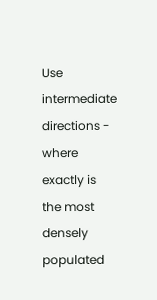Use intermediate directions - where exactly is the most densely populated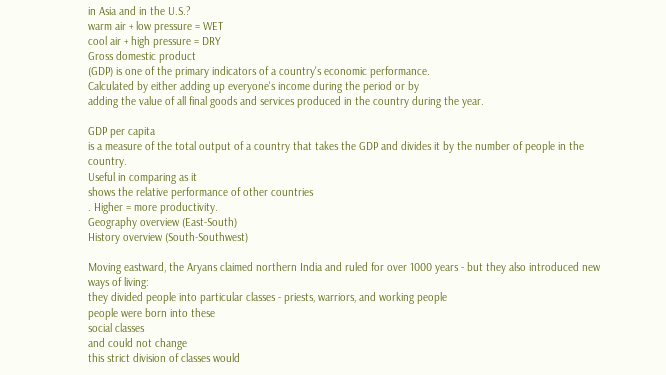in Asia and in the U.S.?
warm air + low pressure = WET
cool air + high pressure = DRY
Gross domestic product
(GDP) is one of the primary indicators of a country's economic performance.
Calculated by either adding up everyone's income during the period or by
adding the value of all final goods and services produced in the country during the year.

GDP per capita
is a measure of the total output of a country that takes the GDP and divides it by the number of people in the country.
Useful in comparing as it
shows the relative performance of other countries
. Higher = more productivity.
Geography overview (East-South)
History overview (South-Southwest)

Moving eastward, the Aryans claimed northern India and ruled for over 1000 years - but they also introduced new ways of living:
they divided people into particular classes - priests, warriors, and working people
people were born into these
social classes
and could not change
this strict division of classes would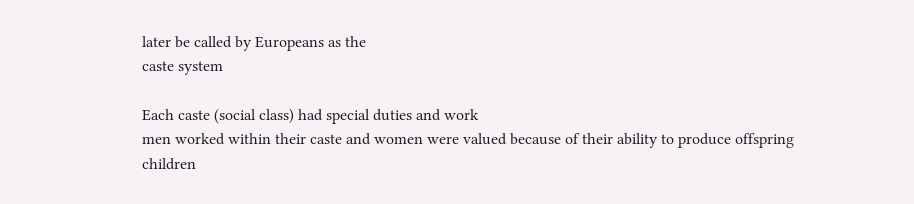later be called by Europeans as the
caste system

Each caste (social class) had special duties and work
men worked within their caste and women were valued because of their ability to produce offspring
children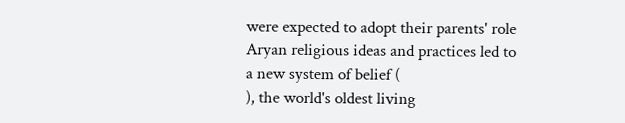were expected to adopt their parents' role
Aryan religious ideas and practices led to a new system of belief (
), the world's oldest living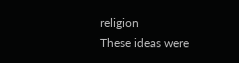religion
These ideas were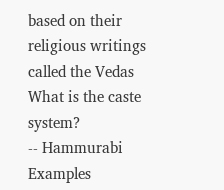based on their religious writings called the Vedas
What is the caste system?
-- Hammurabi
Examples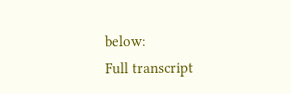below:
Full transcript